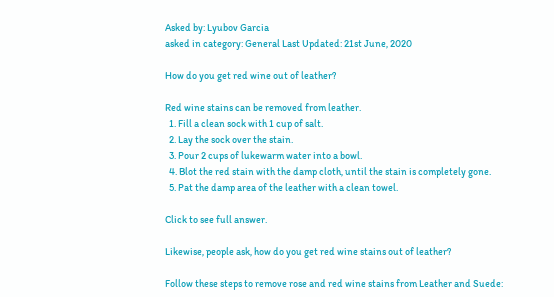Asked by: Lyubov Garcia
asked in category: General Last Updated: 21st June, 2020

How do you get red wine out of leather?

Red wine stains can be removed from leather.
  1. Fill a clean sock with 1 cup of salt.
  2. Lay the sock over the stain.
  3. Pour 2 cups of lukewarm water into a bowl.
  4. Blot the red stain with the damp cloth, until the stain is completely gone.
  5. Pat the damp area of the leather with a clean towel.

Click to see full answer.

Likewise, people ask, how do you get red wine stains out of leather?

Follow these steps to remove rose and red wine stains from Leather and Suede: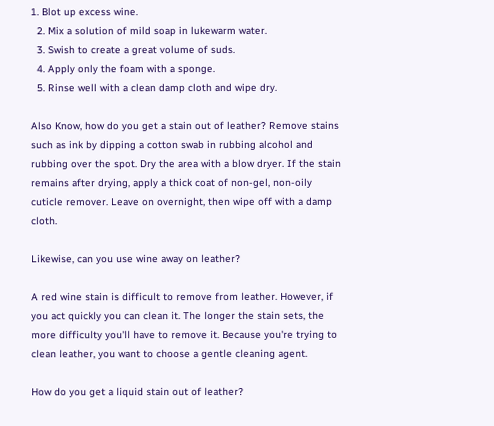1. Blot up excess wine.
  2. Mix a solution of mild soap in lukewarm water.
  3. Swish to create a great volume of suds.
  4. Apply only the foam with a sponge.
  5. Rinse well with a clean damp cloth and wipe dry.

Also Know, how do you get a stain out of leather? Remove stains such as ink by dipping a cotton swab in rubbing alcohol and rubbing over the spot. Dry the area with a blow dryer. If the stain remains after drying, apply a thick coat of non-gel, non-oily cuticle remover. Leave on overnight, then wipe off with a damp cloth.

Likewise, can you use wine away on leather?

A red wine stain is difficult to remove from leather. However, if you act quickly you can clean it. The longer the stain sets, the more difficulty you'll have to remove it. Because you're trying to clean leather, you want to choose a gentle cleaning agent.

How do you get a liquid stain out of leather?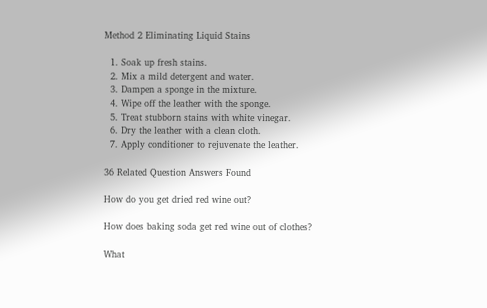Method 2 Eliminating Liquid Stains

  1. Soak up fresh stains.
  2. Mix a mild detergent and water.
  3. Dampen a sponge in the mixture.
  4. Wipe off the leather with the sponge.
  5. Treat stubborn stains with white vinegar.
  6. Dry the leather with a clean cloth.
  7. Apply conditioner to rejuvenate the leather.

36 Related Question Answers Found

How do you get dried red wine out?

How does baking soda get red wine out of clothes?

What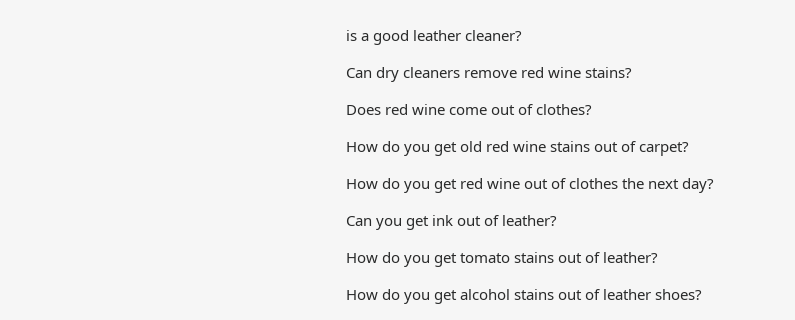is a good leather cleaner?

Can dry cleaners remove red wine stains?

Does red wine come out of clothes?

How do you get old red wine stains out of carpet?

How do you get red wine out of clothes the next day?

Can you get ink out of leather?

How do you get tomato stains out of leather?

How do you get alcohol stains out of leather shoes?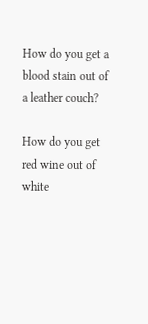How do you get a blood stain out of a leather couch?

How do you get red wine out of white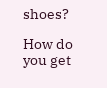shoes?

How do you get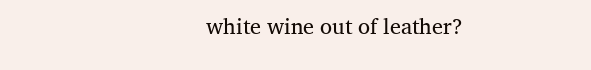white wine out of leather?